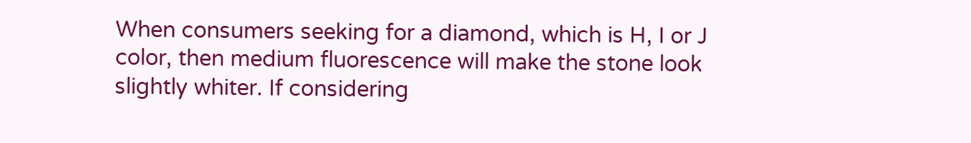When consumers seeking for a diamond, which is H, I or J color, then medium fluorescence will make the stone look slightly whiter. If considering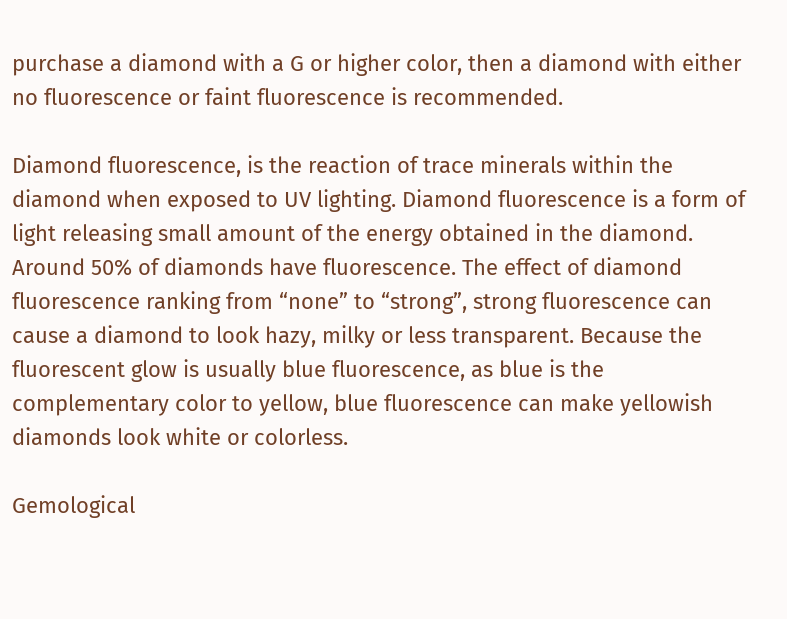purchase a diamond with a G or higher color, then a diamond with either no fluorescence or faint fluorescence is recommended.

Diamond fluorescence, is the reaction of trace minerals within the diamond when exposed to UV lighting. Diamond fluorescence is a form of light releasing small amount of the energy obtained in the diamond. Around 50% of diamonds have fluorescence. The effect of diamond fluorescence ranking from “none” to “strong”, strong fluorescence can cause a diamond to look hazy, milky or less transparent. Because the fluorescent glow is usually blue fluorescence, as blue is the complementary color to yellow, blue fluorescence can make yellowish diamonds look white or colorless.

Gemological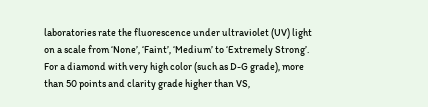laboratories rate the fluorescence under ultraviolet (UV) light on a scale from ‘None’, ‘Faint’, ‘Medium’ to ‘Extremely Strong’. For a diamond with very high color (such as D-G grade), more than 50 points and clarity grade higher than VS,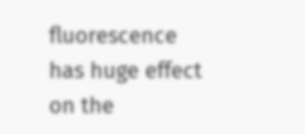fluorescence has huge effect on the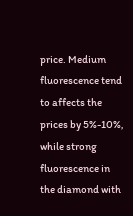price. Medium fluorescence tend to affects the prices by 5%-10%, while strong fluorescence in the diamond with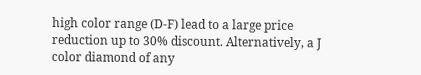high color range (D-F) lead to a large price reduction up to 30% discount. Alternatively, a J color diamond of any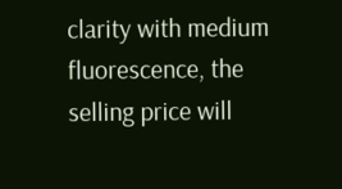clarity with medium fluorescence, the selling price will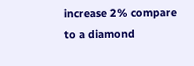increase 2% compare to a diamond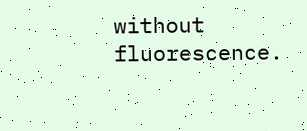without fluorescence.